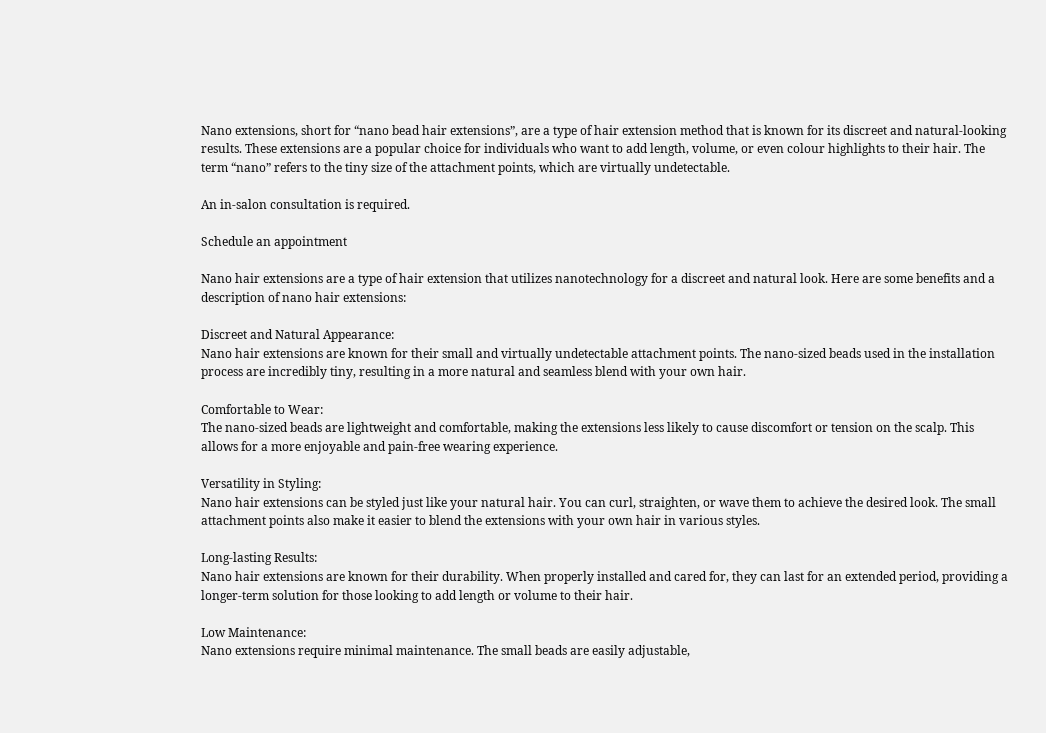Nano extensions, short for “nano bead hair extensions”, are a type of hair extension method that is known for its discreet and natural-looking results. These extensions are a popular choice for individuals who want to add length, volume, or even colour highlights to their hair. The term “nano” refers to the tiny size of the attachment points, which are virtually undetectable.

An in-salon consultation is required.

Schedule an appointment

Nano hair extensions are a type of hair extension that utilizes nanotechnology for a discreet and natural look. Here are some benefits and a description of nano hair extensions:

Discreet and Natural Appearance:
Nano hair extensions are known for their small and virtually undetectable attachment points. The nano-sized beads used in the installation process are incredibly tiny, resulting in a more natural and seamless blend with your own hair.

Comfortable to Wear:
The nano-sized beads are lightweight and comfortable, making the extensions less likely to cause discomfort or tension on the scalp. This allows for a more enjoyable and pain-free wearing experience.

Versatility in Styling:
Nano hair extensions can be styled just like your natural hair. You can curl, straighten, or wave them to achieve the desired look. The small attachment points also make it easier to blend the extensions with your own hair in various styles.

Long-lasting Results:
Nano hair extensions are known for their durability. When properly installed and cared for, they can last for an extended period, providing a longer-term solution for those looking to add length or volume to their hair.

Low Maintenance:
Nano extensions require minimal maintenance. The small beads are easily adjustable,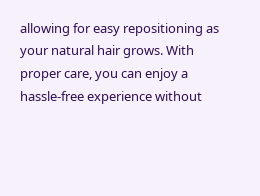allowing for easy repositioning as your natural hair grows. With proper care, you can enjoy a hassle-free experience without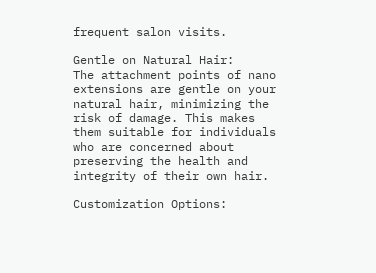frequent salon visits.

Gentle on Natural Hair:
The attachment points of nano extensions are gentle on your natural hair, minimizing the risk of damage. This makes them suitable for individuals who are concerned about preserving the health and integrity of their own hair.

Customization Options: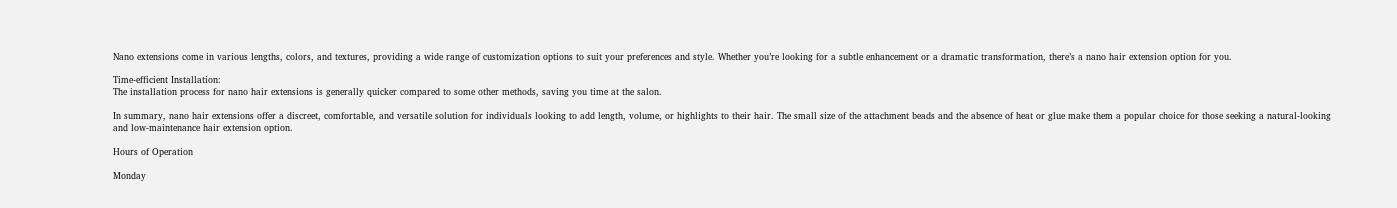Nano extensions come in various lengths, colors, and textures, providing a wide range of customization options to suit your preferences and style. Whether you’re looking for a subtle enhancement or a dramatic transformation, there’s a nano hair extension option for you.

Time-efficient Installation:
The installation process for nano hair extensions is generally quicker compared to some other methods, saving you time at the salon.

In summary, nano hair extensions offer a discreet, comfortable, and versatile solution for individuals looking to add length, volume, or highlights to their hair. The small size of the attachment beads and the absence of heat or glue make them a popular choice for those seeking a natural-looking and low-maintenance hair extension option.

Hours of Operation

Monday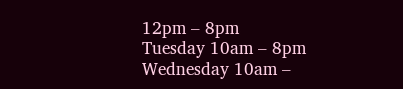12pm – 8pm
Tuesday 10am – 8pm
Wednesday 10am –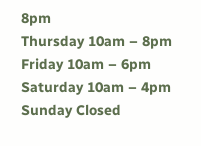8pm
Thursday 10am – 8pm
Friday 10am – 6pm
Saturday 10am – 4pm
Sunday Closed